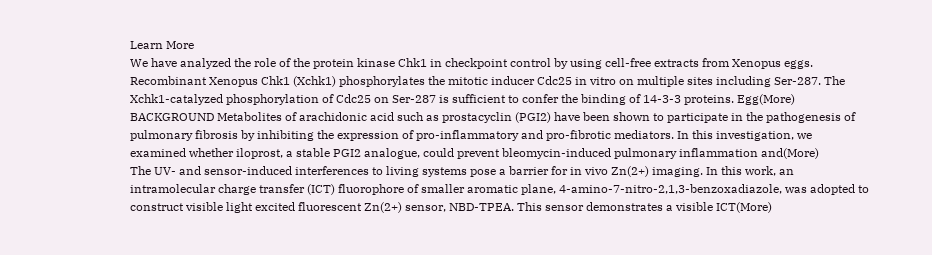Learn More
We have analyzed the role of the protein kinase Chk1 in checkpoint control by using cell-free extracts from Xenopus eggs. Recombinant Xenopus Chk1 (Xchk1) phosphorylates the mitotic inducer Cdc25 in vitro on multiple sites including Ser-287. The Xchk1-catalyzed phosphorylation of Cdc25 on Ser-287 is sufficient to confer the binding of 14-3-3 proteins. Egg(More)
BACKGROUND Metabolites of arachidonic acid such as prostacyclin (PGI2) have been shown to participate in the pathogenesis of pulmonary fibrosis by inhibiting the expression of pro-inflammatory and pro-fibrotic mediators. In this investigation, we examined whether iloprost, a stable PGI2 analogue, could prevent bleomycin-induced pulmonary inflammation and(More)
The UV- and sensor-induced interferences to living systems pose a barrier for in vivo Zn(2+) imaging. In this work, an intramolecular charge transfer (ICT) fluorophore of smaller aromatic plane, 4-amino-7-nitro-2,1,3-benzoxadiazole, was adopted to construct visible light excited fluorescent Zn(2+) sensor, NBD-TPEA. This sensor demonstrates a visible ICT(More)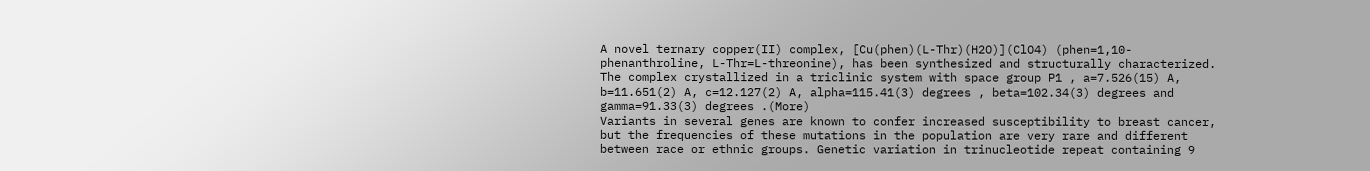A novel ternary copper(II) complex, [Cu(phen)(L-Thr)(H2O)](ClO4) (phen=1,10-phenanthroline, L-Thr=L-threonine), has been synthesized and structurally characterized. The complex crystallized in a triclinic system with space group P1 , a=7.526(15) A, b=11.651(2) A, c=12.127(2) A, alpha=115.41(3) degrees , beta=102.34(3) degrees and gamma=91.33(3) degrees .(More)
Variants in several genes are known to confer increased susceptibility to breast cancer, but the frequencies of these mutations in the population are very rare and different between race or ethnic groups. Genetic variation in trinucleotide repeat containing 9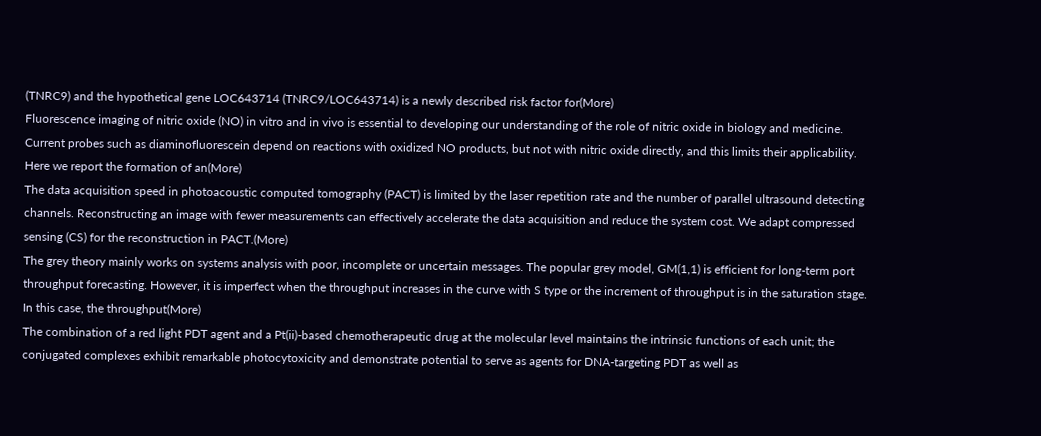(TNRC9) and the hypothetical gene LOC643714 (TNRC9/LOC643714) is a newly described risk factor for(More)
Fluorescence imaging of nitric oxide (NO) in vitro and in vivo is essential to developing our understanding of the role of nitric oxide in biology and medicine. Current probes such as diaminofluorescein depend on reactions with oxidized NO products, but not with nitric oxide directly, and this limits their applicability. Here we report the formation of an(More)
The data acquisition speed in photoacoustic computed tomography (PACT) is limited by the laser repetition rate and the number of parallel ultrasound detecting channels. Reconstructing an image with fewer measurements can effectively accelerate the data acquisition and reduce the system cost. We adapt compressed sensing (CS) for the reconstruction in PACT.(More)
The grey theory mainly works on systems analysis with poor, incomplete or uncertain messages. The popular grey model, GM(1,1) is efficient for long-term port throughput forecasting. However, it is imperfect when the throughput increases in the curve with S type or the increment of throughput is in the saturation stage. In this case, the throughput(More)
The combination of a red light PDT agent and a Pt(ii)-based chemotherapeutic drug at the molecular level maintains the intrinsic functions of each unit; the conjugated complexes exhibit remarkable photocytoxicity and demonstrate potential to serve as agents for DNA-targeting PDT as well as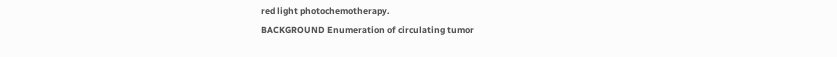red light photochemotherapy.
BACKGROUND Enumeration of circulating tumor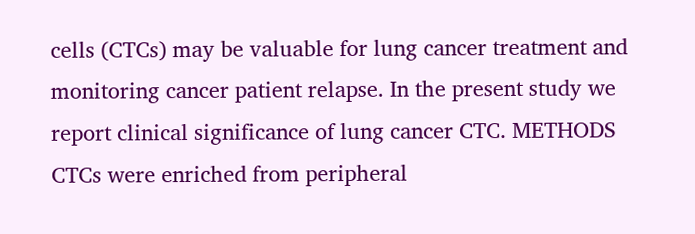cells (CTCs) may be valuable for lung cancer treatment and monitoring cancer patient relapse. In the present study we report clinical significance of lung cancer CTC. METHODS CTCs were enriched from peripheral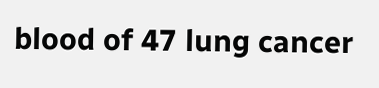blood of 47 lung cancer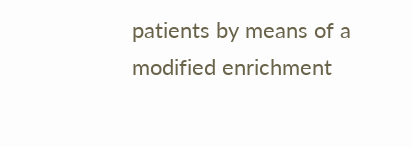patients by means of a modified enrichment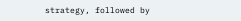strategy, followed by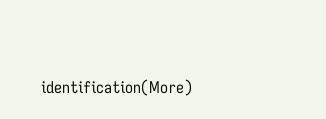identification(More)